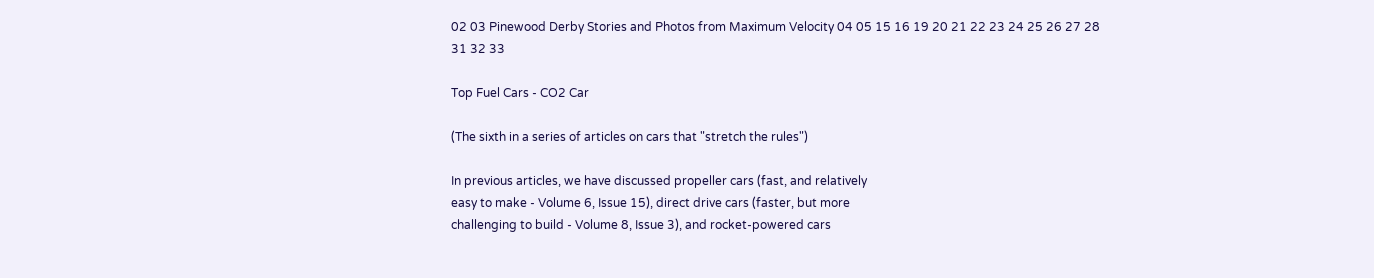02 03 Pinewood Derby Stories and Photos from Maximum Velocity 04 05 15 16 19 20 21 22 23 24 25 26 27 28 31 32 33

Top Fuel Cars - CO2 Car

(The sixth in a series of articles on cars that "stretch the rules")

In previous articles, we have discussed propeller cars (fast, and relatively
easy to make - Volume 6, Issue 15), direct drive cars (faster, but more
challenging to build - Volume 8, Issue 3), and rocket-powered cars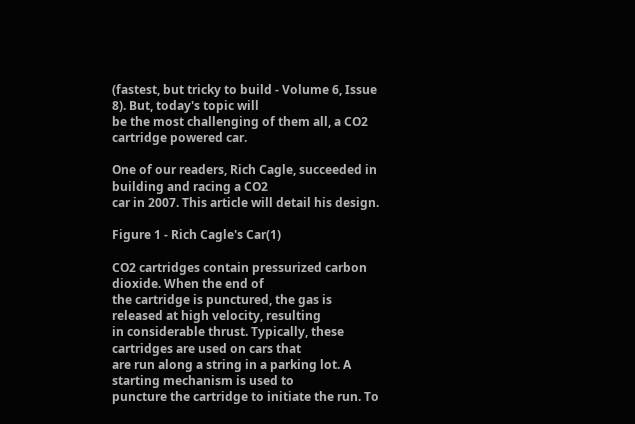(fastest, but tricky to build - Volume 6, Issue 8). But, today's topic will
be the most challenging of them all, a CO2 cartridge powered car.

One of our readers, Rich Cagle, succeeded in building and racing a CO2
car in 2007. This article will detail his design.

Figure 1 - Rich Cagle's Car(1)

CO2 cartridges contain pressurized carbon dioxide. When the end of
the cartridge is punctured, the gas is released at high velocity, resulting
in considerable thrust. Typically, these cartridges are used on cars that
are run along a string in a parking lot. A starting mechanism is used to
puncture the cartridge to initiate the run. To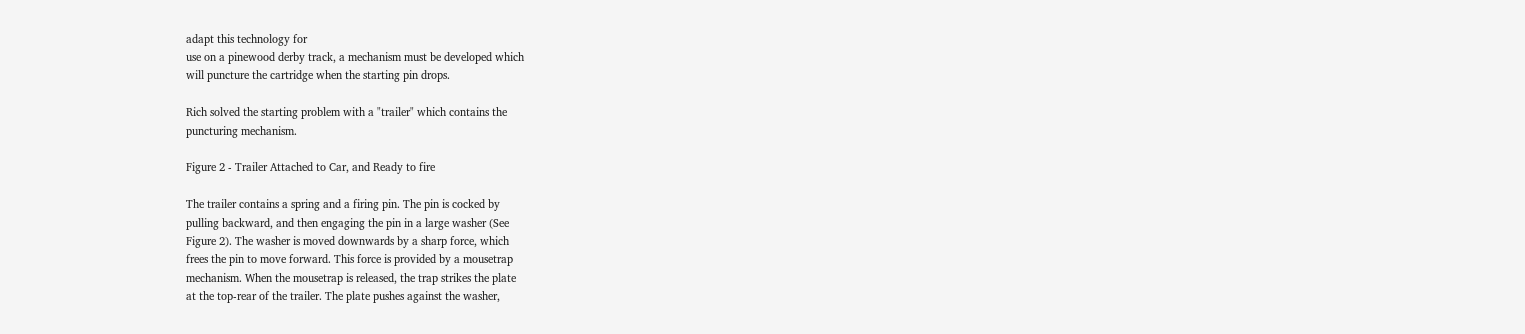adapt this technology for
use on a pinewood derby track, a mechanism must be developed which
will puncture the cartridge when the starting pin drops.

Rich solved the starting problem with a "trailer" which contains the
puncturing mechanism.

Figure 2 - Trailer Attached to Car, and Ready to fire

The trailer contains a spring and a firing pin. The pin is cocked by
pulling backward, and then engaging the pin in a large washer (See
Figure 2). The washer is moved downwards by a sharp force, which
frees the pin to move forward. This force is provided by a mousetrap
mechanism. When the mousetrap is released, the trap strikes the plate
at the top-rear of the trailer. The plate pushes against the washer,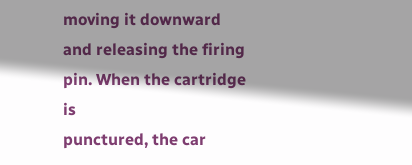moving it downward and releasing the firing pin. When the cartridge is
punctured, the car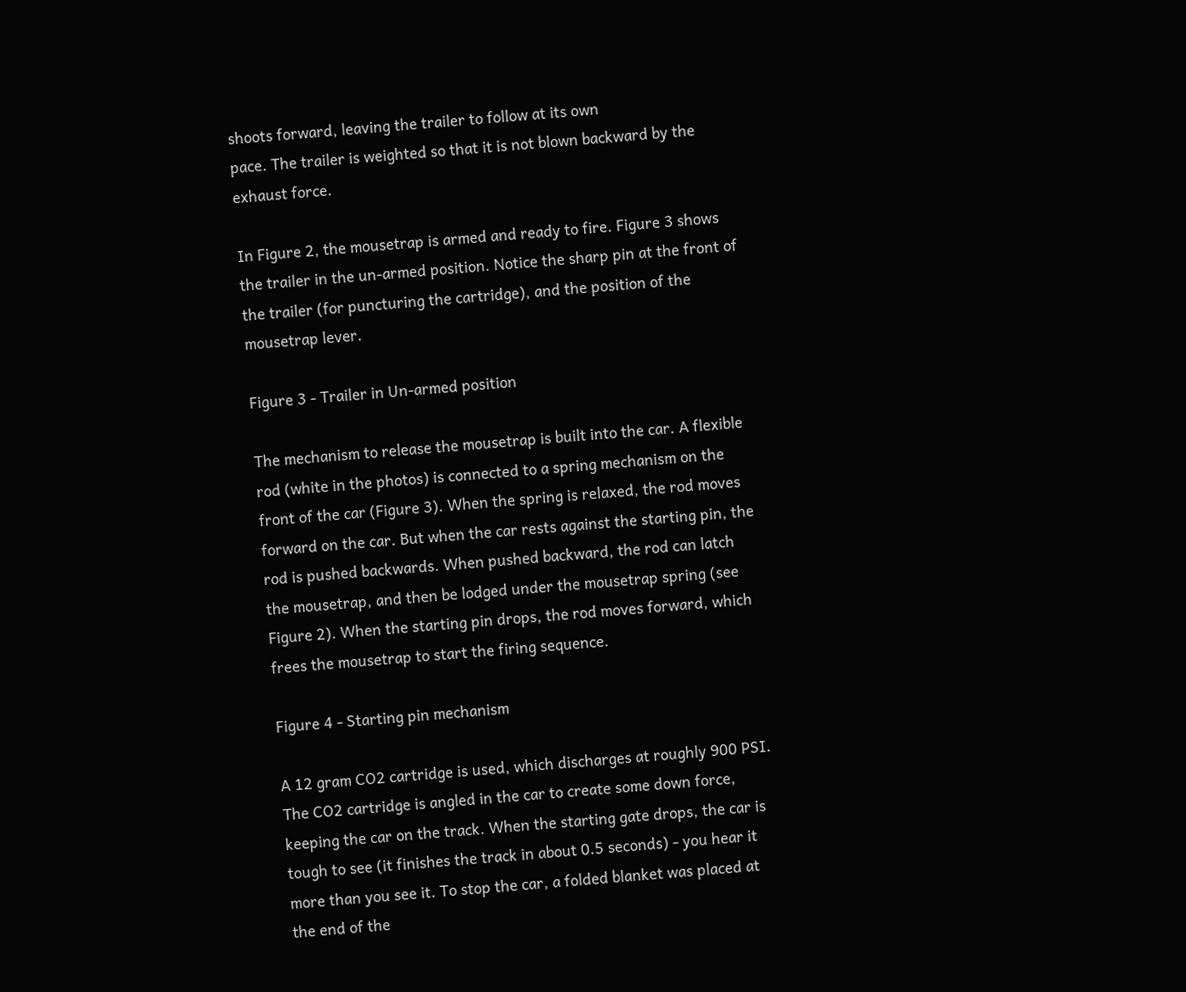shoots forward, leaving the trailer to follow at its own
pace. The trailer is weighted so that it is not blown backward by the
exhaust force.

In Figure 2, the mousetrap is armed and ready to fire. Figure 3 shows
the trailer in the un-armed position. Notice the sharp pin at the front of
the trailer (for puncturing the cartridge), and the position of the
mousetrap lever.

Figure 3 - Trailer in Un-armed position

The mechanism to release the mousetrap is built into the car. A flexible
rod (white in the photos) is connected to a spring mechanism on the
front of the car (Figure 3). When the spring is relaxed, the rod moves
forward on the car. But when the car rests against the starting pin, the
rod is pushed backwards. When pushed backward, the rod can latch
the mousetrap, and then be lodged under the mousetrap spring (see
Figure 2). When the starting pin drops, the rod moves forward, which
frees the mousetrap to start the firing sequence.

Figure 4 - Starting pin mechanism

A 12 gram CO2 cartridge is used, which discharges at roughly 900 PSI.
The CO2 cartridge is angled in the car to create some down force,
keeping the car on the track. When the starting gate drops, the car is
tough to see (it finishes the track in about 0.5 seconds) - you hear it
more than you see it. To stop the car, a folded blanket was placed at
the end of the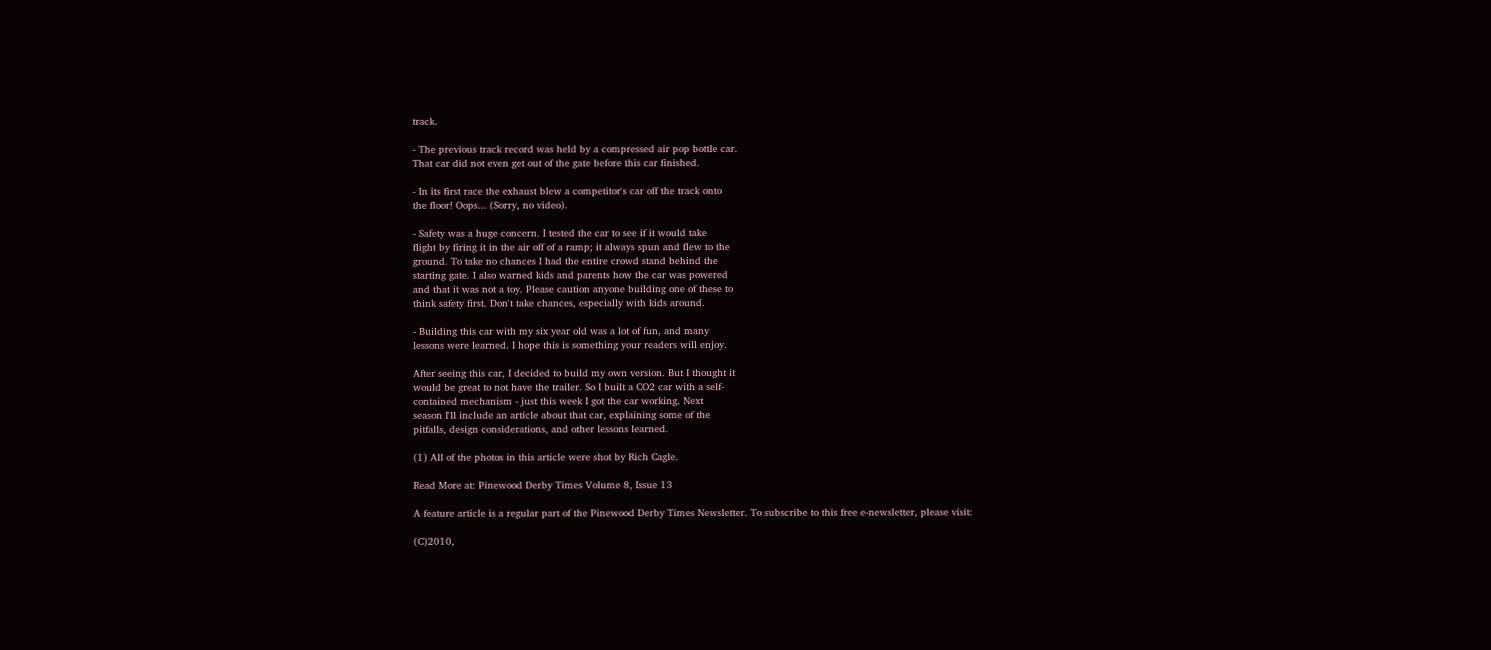track.

- The previous track record was held by a compressed air pop bottle car.
That car did not even get out of the gate before this car finished.

- In its first race the exhaust blew a competitor's car off the track onto
the floor! Oops... (Sorry, no video).

- Safety was a huge concern. I tested the car to see if it would take
flight by firing it in the air off of a ramp; it always spun and flew to the
ground. To take no chances I had the entire crowd stand behind the
starting gate. I also warned kids and parents how the car was powered
and that it was not a toy. Please caution anyone building one of these to
think safety first. Don't take chances, especially with kids around.

- Building this car with my six year old was a lot of fun, and many
lessons were learned. I hope this is something your readers will enjoy.

After seeing this car, I decided to build my own version. But I thought it
would be great to not have the trailer. So I built a CO2 car with a self-
contained mechanism - just this week I got the car working. Next
season I'll include an article about that car, explaining some of the
pitfalls, design considerations, and other lessons learned.

(1) All of the photos in this article were shot by Rich Cagle.

Read More at: Pinewood Derby Times Volume 8, Issue 13

A feature article is a regular part of the Pinewood Derby Times Newsletter. To subscribe to this free e-newsletter, please visit:

(C)2010,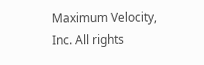Maximum Velocity, Inc. All rights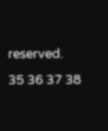reserved.
35 36 37 38